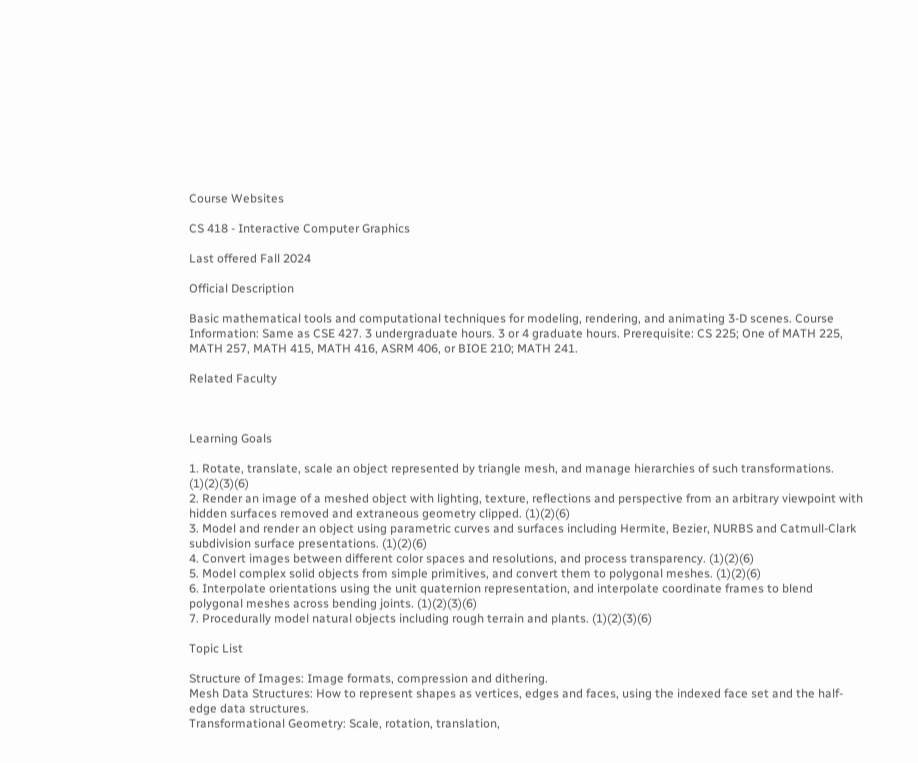Course Websites

CS 418 - Interactive Computer Graphics

Last offered Fall 2024

Official Description

Basic mathematical tools and computational techniques for modeling, rendering, and animating 3-D scenes. Course Information: Same as CSE 427. 3 undergraduate hours. 3 or 4 graduate hours. Prerequisite: CS 225; One of MATH 225, MATH 257, MATH 415, MATH 416, ASRM 406, or BIOE 210; MATH 241.

Related Faculty



Learning Goals

1. Rotate, translate, scale an object represented by triangle mesh, and manage hierarchies of such transformations. (1)(2)(3)(6)
2. Render an image of a meshed object with lighting, texture, reflections and perspective from an arbitrary viewpoint with hidden surfaces removed and extraneous geometry clipped. (1)(2)(6)
3. Model and render an object using parametric curves and surfaces including Hermite, Bezier, NURBS and Catmull-Clark subdivision surface presentations. (1)(2)(6)
4. Convert images between different color spaces and resolutions, and process transparency. (1)(2)(6)
5. Model complex solid objects from simple primitives, and convert them to polygonal meshes. (1)(2)(6)
6. Interpolate orientations using the unit quaternion representation, and interpolate coordinate frames to blend polygonal meshes across bending joints. (1)(2)(3)(6)
7. Procedurally model natural objects including rough terrain and plants. (1)(2)(3)(6)

Topic List

Structure of Images: Image formats, compression and dithering.
Mesh Data Structures: How to represent shapes as vertices, edges and faces, using the indexed face set and the half-edge data structures.
Transformational Geometry: Scale, rotation, translation,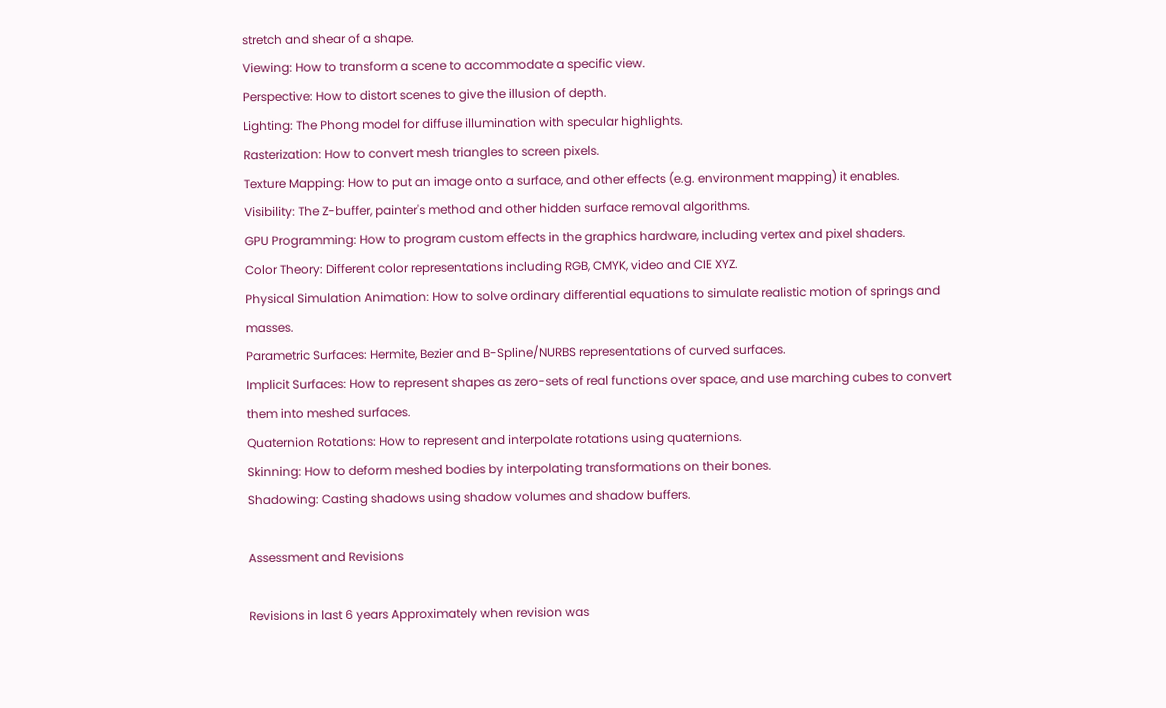stretch and shear of a shape.
Viewing: How to transform a scene to accommodate a specific view.
Perspective: How to distort scenes to give the illusion of depth.
Lighting: The Phong model for diffuse illumination with specular highlights.
Rasterization: How to convert mesh triangles to screen pixels.
Texture Mapping: How to put an image onto a surface, and other effects (e.g. environment mapping) it enables.
Visibility: The Z-buffer, painter's method and other hidden surface removal algorithms.
GPU Programming: How to program custom effects in the graphics hardware, including vertex and pixel shaders.
Color Theory: Different color representations including RGB, CMYK, video and CIE XYZ.
Physical Simulation Animation: How to solve ordinary differential equations to simulate realistic motion of springs and masses.
Parametric Surfaces: Hermite, Bezier and B-Spline/NURBS representations of curved surfaces.
Implicit Surfaces: How to represent shapes as zero-sets of real functions over space, and use marching cubes to convert them into meshed surfaces.
Quaternion Rotations: How to represent and interpolate rotations using quaternions.
Skinning: How to deform meshed bodies by interpolating transformations on their bones.
Shadowing: Casting shadows using shadow volumes and shadow buffers.

Assessment and Revisions

Revisions in last 6 years Approximately when revision was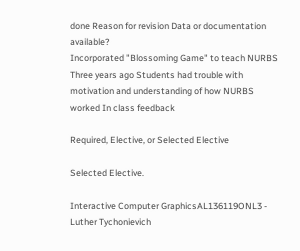done Reason for revision Data or documentation available?
Incorporated "Blossoming Game" to teach NURBS Three years ago Students had trouble with motivation and understanding of how NURBS worked In class feedback

Required, Elective, or Selected Elective

Selected Elective.

Interactive Computer GraphicsAL136119ONL3 -    Luther Tychonievich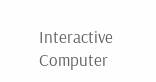Interactive Computer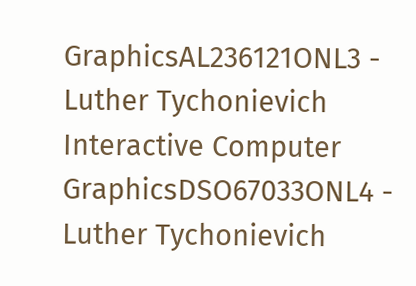GraphicsAL236121ONL3 -    Luther Tychonievich
Interactive Computer GraphicsDSO67033ONL4 -    Luther Tychonievich